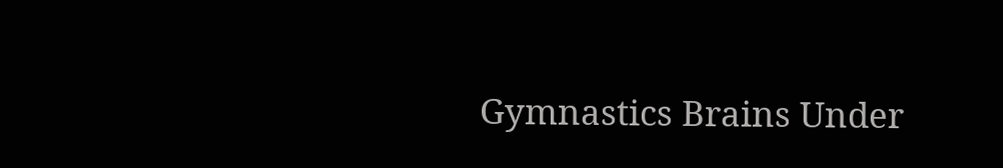Gymnastics Brains Under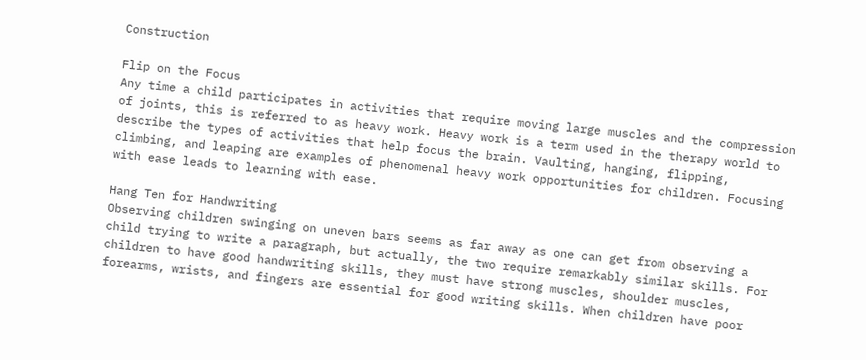Construction

Flip on the Focus
Any time a child participates in activities that require moving large muscles and the compression of joints, this is referred to as heavy work. Heavy work is a term used in the therapy world to describe the types of activities that help focus the brain. Vaulting, hanging, flipping, climbing, and leaping are examples of phenomenal heavy work opportunities for children. Focusing with ease leads to learning with ease.

Hang Ten for Handwriting
Observing children swinging on uneven bars seems as far away as one can get from observing a child trying to write a paragraph, but actually, the two require remarkably similar skills. For children to have good handwriting skills, they must have strong muscles, shoulder muscles, forearms, wrists, and fingers are essential for good writing skills. When children have poor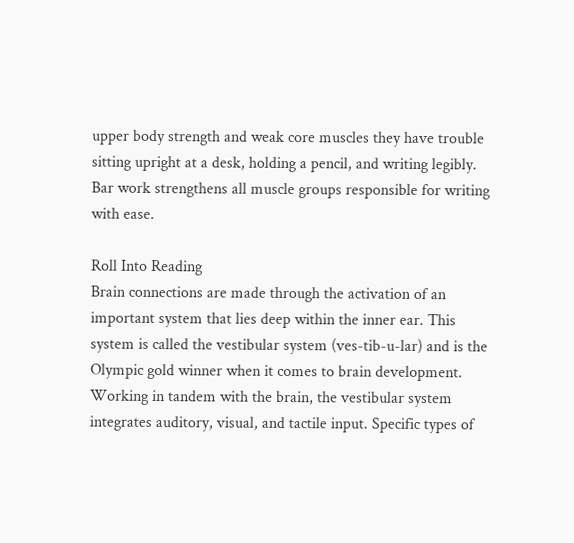upper body strength and weak core muscles they have trouble sitting upright at a desk, holding a pencil, and writing legibly. Bar work strengthens all muscle groups responsible for writing with ease.

Roll Into Reading
Brain connections are made through the activation of an important system that lies deep within the inner ear. This system is called the vestibular system (ves-tib-u-lar) and is the Olympic gold winner when it comes to brain development. Working in tandem with the brain, the vestibular system integrates auditory, visual, and tactile input. Specific types of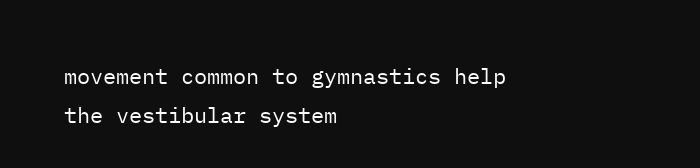movement common to gymnastics help the vestibular system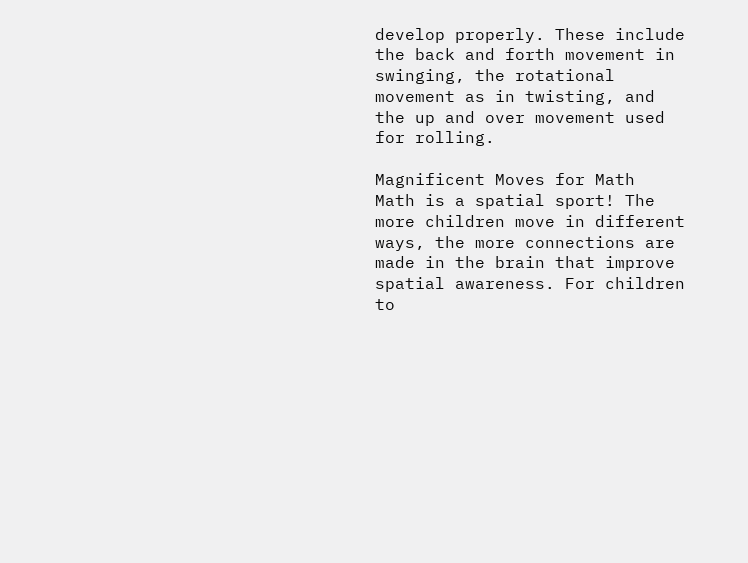develop properly. These include the back and forth movement in swinging, the rotational movement as in twisting, and the up and over movement used for rolling.

Magnificent Moves for Math
Math is a spatial sport! The more children move in different ways, the more connections are made in the brain that improve spatial awareness. For children to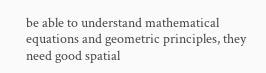be able to understand mathematical equations and geometric principles, they need good spatial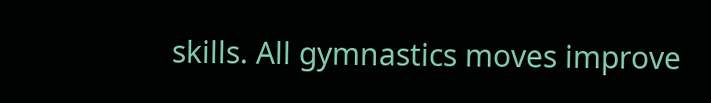skills. All gymnastics moves improve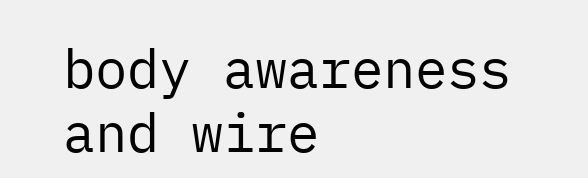body awareness and wire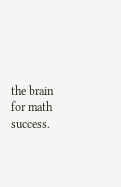the brain for math success.